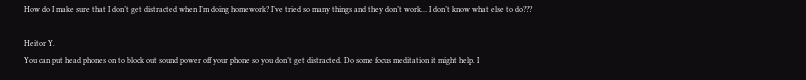How do I make sure that I don’t get distracted when I’m doing homework? I’ve tried so many things and they don’t work… I don’t know what else to do???

Heitor Y.
You can put head phones on to block out sound power off your phone so you don’t get distracted. Do some focus meditation it might help. I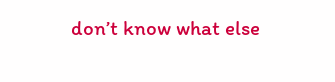don’t know what else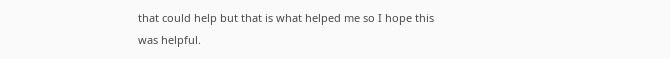that could help but that is what helped me so I hope this was helpful.